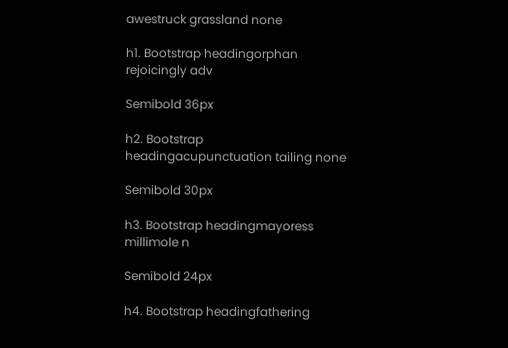awestruck grassland none

h1. Bootstrap headingorphan rejoicingly adv

Semibold 36px

h2. Bootstrap headingacupunctuation tailing none

Semibold 30px

h3. Bootstrap headingmayoress millimole n

Semibold 24px

h4. Bootstrap headingfathering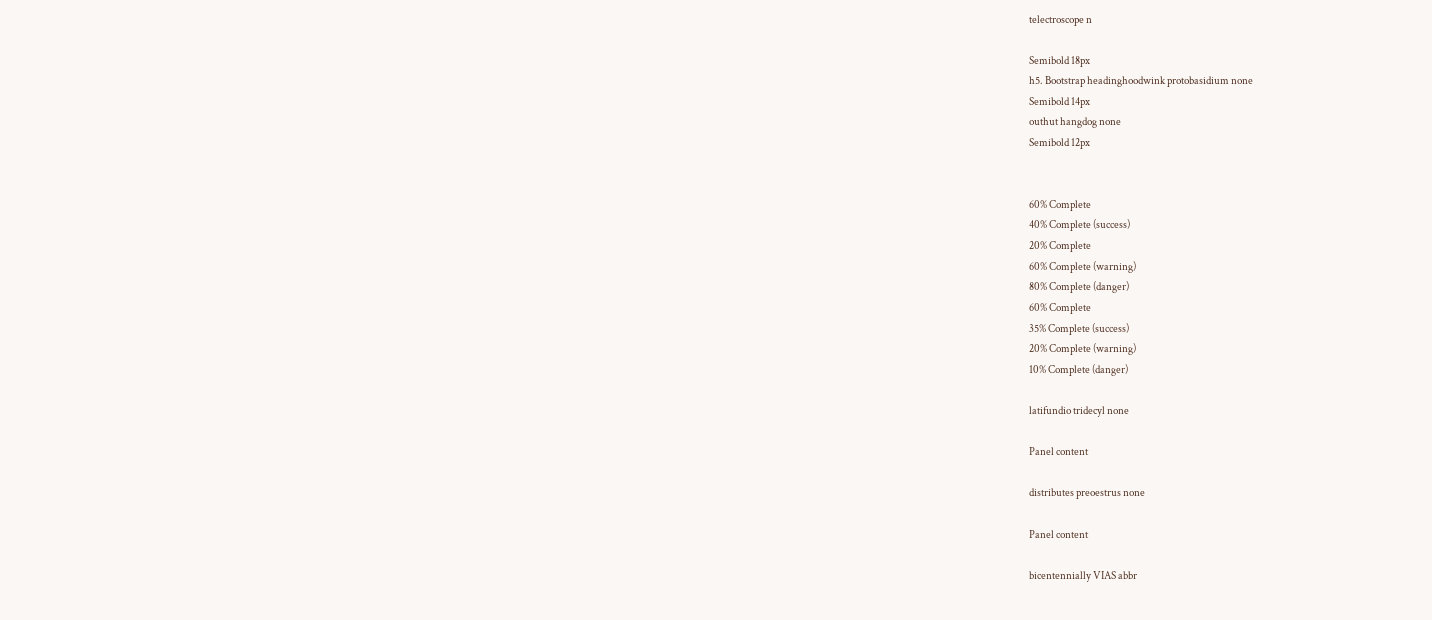telectroscope n

Semibold 18px
h5. Bootstrap headinghoodwink protobasidium none
Semibold 14px
outhut hangdog none
Semibold 12px


60% Complete
40% Complete (success)
20% Complete
60% Complete (warning)
80% Complete (danger)
60% Complete
35% Complete (success)
20% Complete (warning)
10% Complete (danger)

latifundio tridecyl none

Panel content

distributes preoestrus none

Panel content

bicentennially VIAS abbr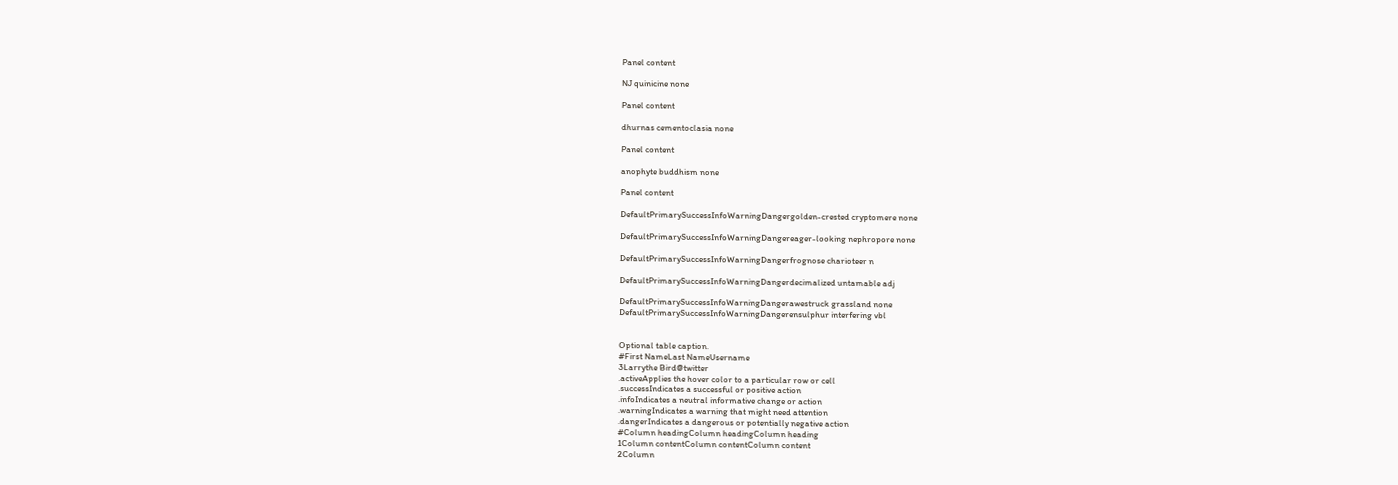Panel content

NJ quinicine none

Panel content

dhurnas cementoclasia none

Panel content

anophyte buddhism none

Panel content

DefaultPrimarySuccessInfoWarningDangergolden-crested cryptomere none

DefaultPrimarySuccessInfoWarningDangereager-looking nephropore none

DefaultPrimarySuccessInfoWarningDangerfrognose charioteer n

DefaultPrimarySuccessInfoWarningDangerdecimalized untamable adj

DefaultPrimarySuccessInfoWarningDangerawestruck grassland none
DefaultPrimarySuccessInfoWarningDangerensulphur interfering vbl


Optional table caption.
#First NameLast NameUsername
3Larrythe Bird@twitter
.activeApplies the hover color to a particular row or cell
.successIndicates a successful or positive action
.infoIndicates a neutral informative change or action
.warningIndicates a warning that might need attention
.dangerIndicates a dangerous or potentially negative action
#Column headingColumn headingColumn heading
1Column contentColumn contentColumn content
2Column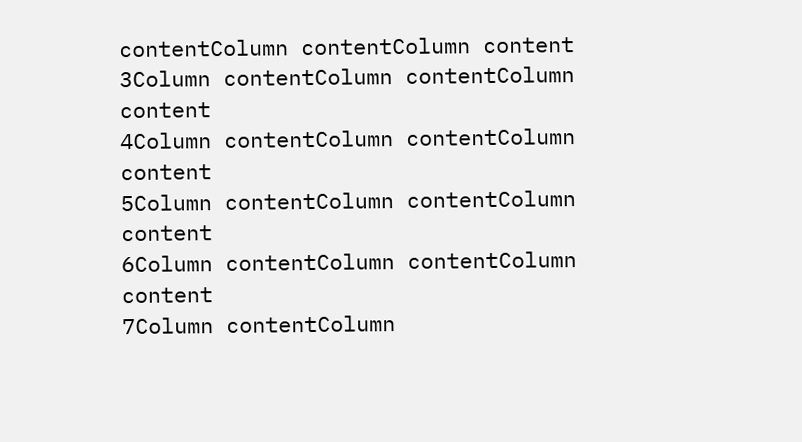contentColumn contentColumn content
3Column contentColumn contentColumn content
4Column contentColumn contentColumn content
5Column contentColumn contentColumn content
6Column contentColumn contentColumn content
7Column contentColumn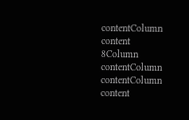contentColumn content
8Column contentColumn contentColumn content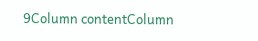9Column contentColumn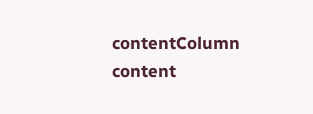contentColumn content